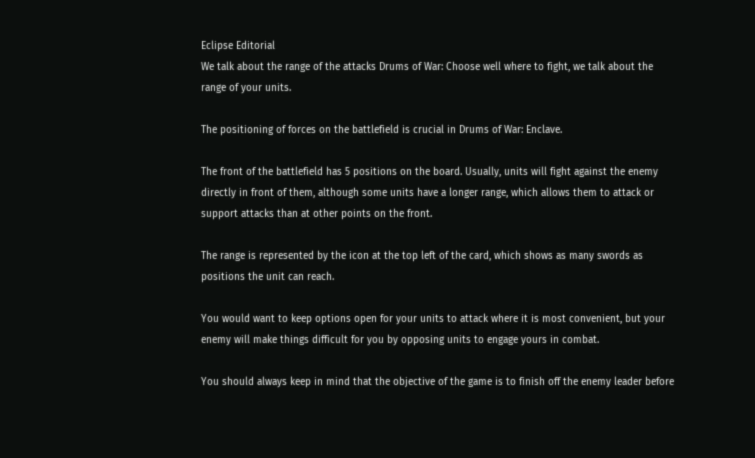Eclipse Editorial
We talk about the range of the attacks Drums of War: Choose well where to fight, we talk about the range of your units.

The positioning of forces on the battlefield is crucial in Drums of War: Enclave.

The front of the battlefield has 5 positions on the board. Usually, units will fight against the enemy directly in front of them, although some units have a longer range, which allows them to attack or support attacks than at other points on the front.

The range is represented by the icon at the top left of the card, which shows as many swords as positions the unit can reach.

You would want to keep options open for your units to attack where it is most convenient, but your enemy will make things difficult for you by opposing units to engage yours in combat.

You should always keep in mind that the objective of the game is to finish off the enemy leader before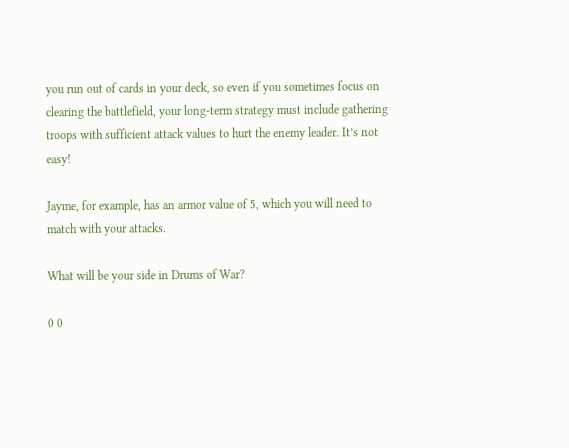you run out of cards in your deck, so even if you sometimes focus on clearing the battlefield, your long-term strategy must include gathering troops with sufficient attack values to hurt the enemy leader. It’s not easy!

Jayme, for example, has an armor value of 5, which you will need to match with your attacks.

What will be your side in Drums of War?

0 0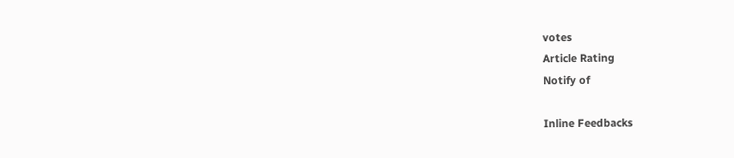votes
Article Rating
Notify of

Inline Feedbacks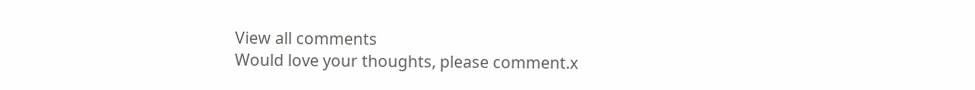View all comments
Would love your thoughts, please comment.x